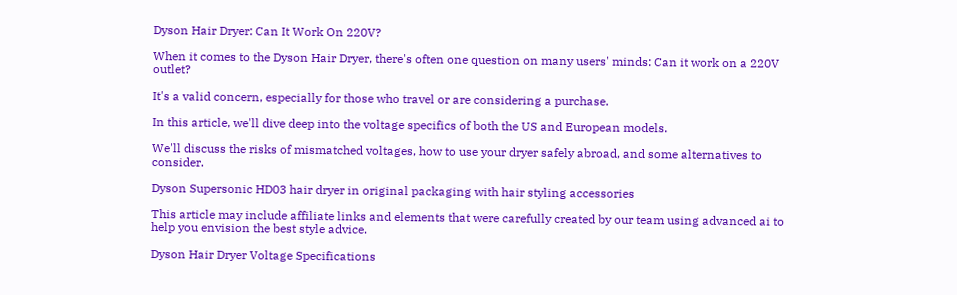Dyson Hair Dryer: Can It Work On 220V?

When it comes to the Dyson Hair Dryer, there's often one question on many users' minds: Can it work on a 220V outlet?

It's a valid concern, especially for those who travel or are considering a purchase.

In this article, we'll dive deep into the voltage specifics of both the US and European models.

We'll discuss the risks of mismatched voltages, how to use your dryer safely abroad, and some alternatives to consider.

Dyson Supersonic HD03 hair dryer in original packaging with hair styling accessories

This article may include affiliate links and elements that were carefully created by our team using advanced ai to help you envision the best style advice.

Dyson Hair Dryer Voltage Specifications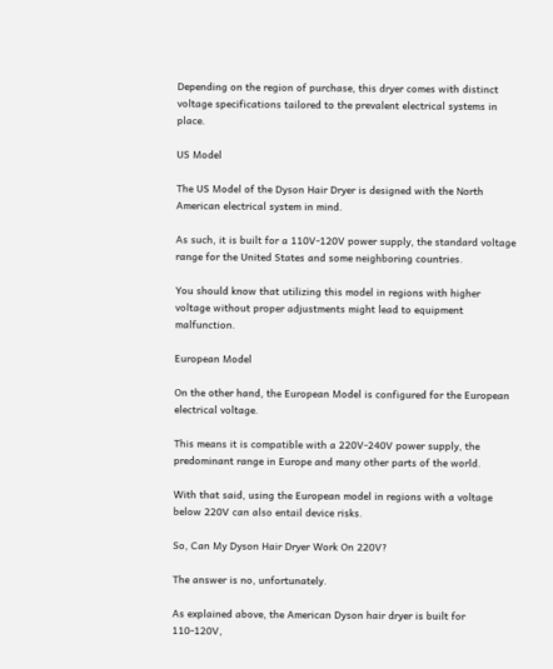Depending on the region of purchase, this dryer comes with distinct voltage specifications tailored to the prevalent electrical systems in place.

US Model

The US Model of the Dyson Hair Dryer is designed with the North American electrical system in mind.

As such, it is built for a 110V-120V power supply, the standard voltage range for the United States and some neighboring countries.

You should know that utilizing this model in regions with higher voltage without proper adjustments might lead to equipment malfunction.

European Model

On the other hand, the European Model is configured for the European electrical voltage.

This means it is compatible with a 220V-240V power supply, the predominant range in Europe and many other parts of the world.

With that said, using the European model in regions with a voltage below 220V can also entail device risks.

So, Can My Dyson Hair Dryer Work On 220V?

The answer is no, unfortunately.

As explained above, the American Dyson hair dryer is built for 110-120V,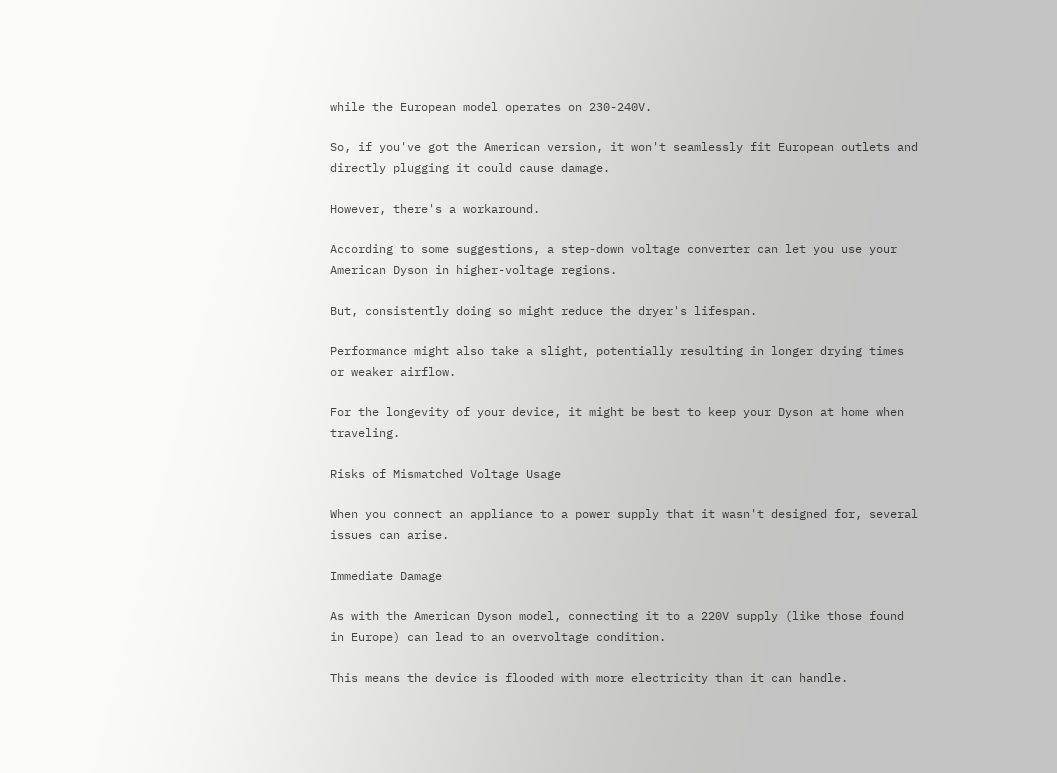while the European model operates on 230-240V.

So, if you've got the American version, it won't seamlessly fit European outlets and directly plugging it could cause damage.

However, there's a workaround.

According to some suggestions, a step-down voltage converter can let you use your American Dyson in higher-voltage regions.

But, consistently doing so might reduce the dryer's lifespan.

Performance might also take a slight, potentially resulting in longer drying times or weaker airflow.

For the longevity of your device, it might be best to keep your Dyson at home when traveling.

Risks of Mismatched Voltage Usage

When you connect an appliance to a power supply that it wasn't designed for, several issues can arise.

Immediate Damage

As with the American Dyson model, connecting it to a 220V supply (like those found in Europe) can lead to an overvoltage condition.

This means the device is flooded with more electricity than it can handle.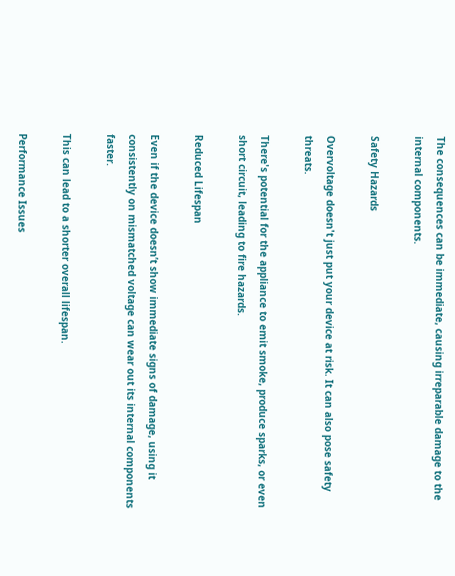The consequences can be immediate, causing irreparable damage to the internal components.

Safety Hazards

Overvoltage doesn't just put your device at risk. It can also pose safety threats.

There's potential for the appliance to emit smoke, produce sparks, or even short circuit, leading to fire hazards.

Reduced Lifespan

Even if the device doesn’t show immediate signs of damage, using it consistently on mismatched voltage can wear out its internal components faster.

This can lead to a shorter overall lifespan.

Performance Issues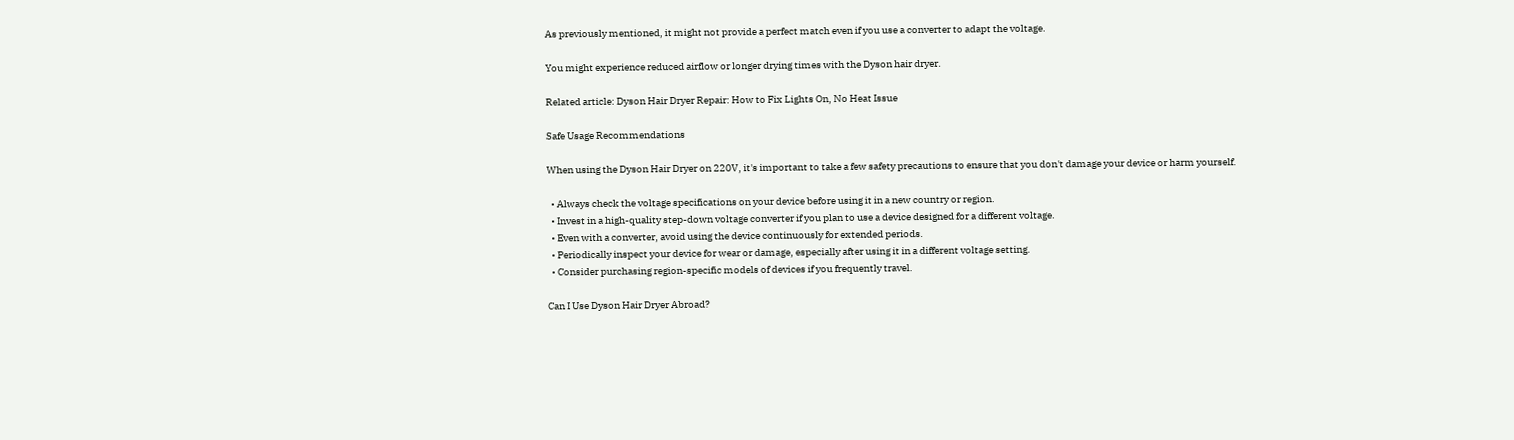As previously mentioned, it might not provide a perfect match even if you use a converter to adapt the voltage.

You might experience reduced airflow or longer drying times with the Dyson hair dryer.

Related article: Dyson Hair Dryer Repair: How to Fix Lights On, No Heat Issue

Safe Usage Recommendations

When using the Dyson Hair Dryer on 220V, it's important to take a few safety precautions to ensure that you don't damage your device or harm yourself.

  • Always check the voltage specifications on your device before using it in a new country or region.
  • Invest in a high-quality step-down voltage converter if you plan to use a device designed for a different voltage.
  • Even with a converter, avoid using the device continuously for extended periods.
  • Periodically inspect your device for wear or damage, especially after using it in a different voltage setting.
  • Consider purchasing region-specific models of devices if you frequently travel.

Can I Use Dyson Hair Dryer Abroad?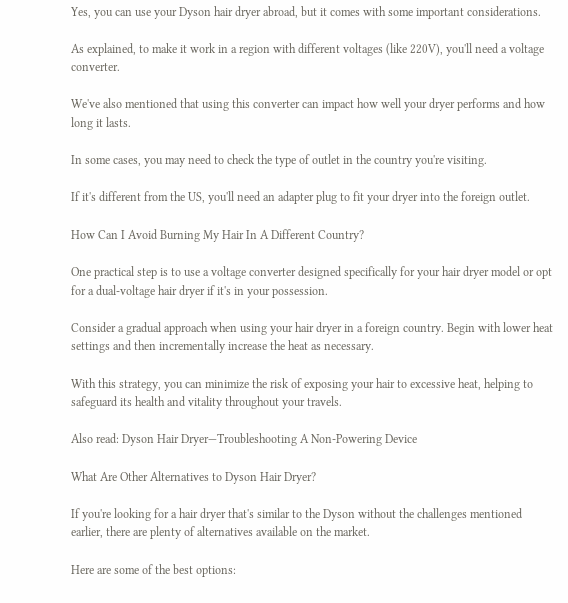Yes, you can use your Dyson hair dryer abroad, but it comes with some important considerations.

As explained, to make it work in a region with different voltages (like 220V), you'll need a voltage converter.

We've also mentioned that using this converter can impact how well your dryer performs and how long it lasts.

In some cases, you may need to check the type of outlet in the country you're visiting.

If it's different from the US, you'll need an adapter plug to fit your dryer into the foreign outlet.

How Can I Avoid Burning My Hair In A Different Country?

One practical step is to use a voltage converter designed specifically for your hair dryer model or opt for a dual-voltage hair dryer if it's in your possession.

Consider a gradual approach when using your hair dryer in a foreign country. Begin with lower heat settings and then incrementally increase the heat as necessary.

With this strategy, you can minimize the risk of exposing your hair to excessive heat, helping to safeguard its health and vitality throughout your travels.

Also read: Dyson Hair Dryer—Troubleshooting A Non-Powering Device

What Are Other Alternatives to Dyson Hair Dryer?

If you're looking for a hair dryer that's similar to the Dyson without the challenges mentioned earlier, there are plenty of alternatives available on the market.

Here are some of the best options: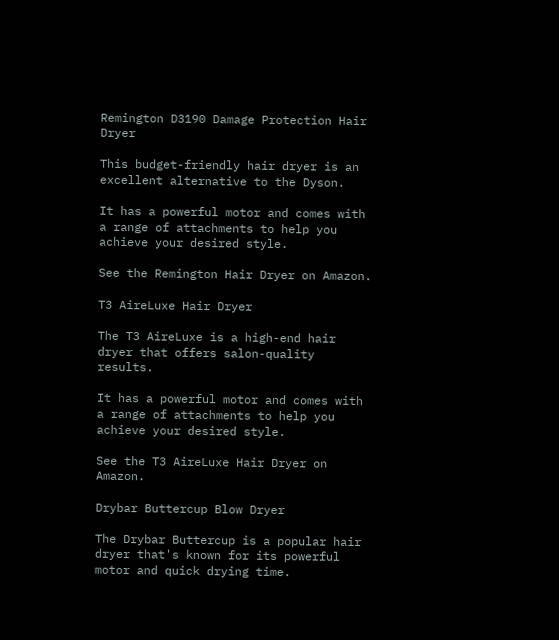Remington D3190 Damage Protection Hair Dryer

This budget-friendly hair dryer is an excellent alternative to the Dyson.

It has a powerful motor and comes with a range of attachments to help you achieve your desired style.

See the Remington Hair Dryer on Amazon.

T3 AireLuxe Hair Dryer

The T3 AireLuxe is a high-end hair dryer that offers salon-quality results.

It has a powerful motor and comes with a range of attachments to help you achieve your desired style.

See the T3 AireLuxe Hair Dryer on Amazon.

Drybar Buttercup Blow Dryer

The Drybar Buttercup is a popular hair dryer that's known for its powerful motor and quick drying time.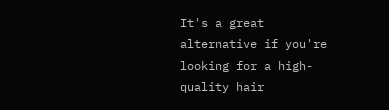It's a great alternative if you're looking for a high-quality hair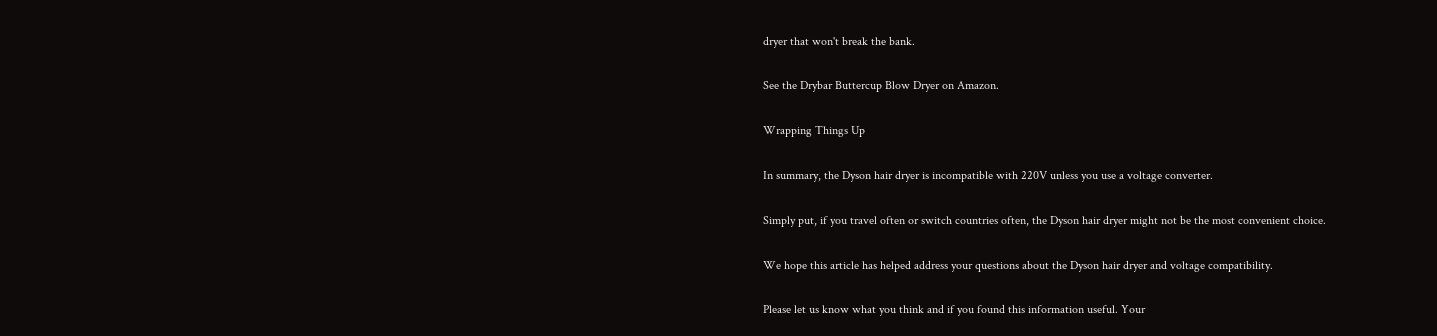dryer that won't break the bank.

See the Drybar Buttercup Blow Dryer on Amazon.

Wrapping Things Up

In summary, the Dyson hair dryer is incompatible with 220V unless you use a voltage converter.

Simply put, if you travel often or switch countries often, the Dyson hair dryer might not be the most convenient choice.

We hope this article has helped address your questions about the Dyson hair dryer and voltage compatibility.

Please let us know what you think and if you found this information useful. Your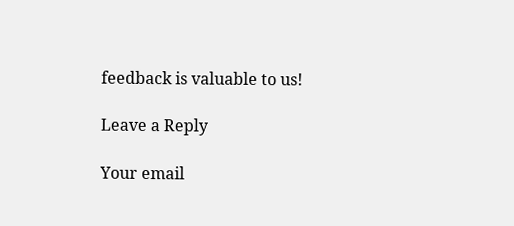feedback is valuable to us!

Leave a Reply

Your email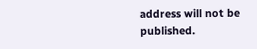address will not be published.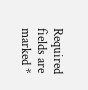Required fields are marked *